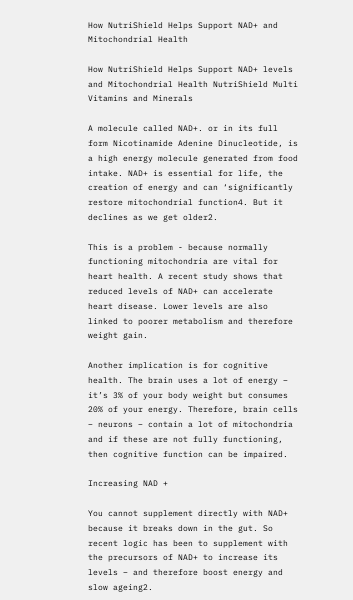How NutriShield Helps Support NAD+ and Mitochondrial Health

How NutriShield Helps Support NAD+ levels and Mitochondrial Health NutriShield Multi Vitamins and Minerals

A molecule called NAD+. or in its full form Nicotinamide Adenine Dinucleotide, is a high energy molecule generated from food intake. NAD+ is essential for life, the creation of energy and can ‘significantly restore mitochondrial function4. But it declines as we get older2.

This is a problem - because normally functioning mitochondria are vital for heart health. A recent study shows that reduced levels of NAD+ can accelerate heart disease. Lower levels are also linked to poorer metabolism and therefore weight gain.

Another implication is for cognitive health. The brain uses a lot of energy – it’s 3% of your body weight but consumes 20% of your energy. Therefore, brain cells – neurons – contain a lot of mitochondria and if these are not fully functioning, then cognitive function can be impaired.

Increasing NAD +

You cannot supplement directly with NAD+ because it breaks down in the gut. So recent logic has been to supplement with the precursors of NAD+ to increase its levels – and therefore boost energy and slow ageing2.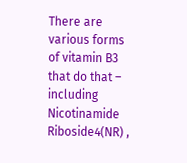There are various forms of vitamin B3 that do that – including Nicotinamide Riboside4(NR) ,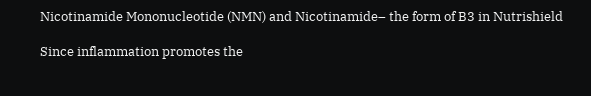Nicotinamide Mononucleotide (NMN) and Nicotinamide– the form of B3 in Nutrishield

Since inflammation promotes the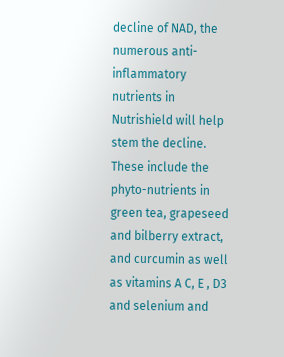decline of NAD, the numerous anti-inflammatory nutrients in Nutrishield will help stem the decline. These include the phyto-nutrients in green tea, grapeseed and bilberry extract, and curcumin as well as vitamins A C, E , D3 and selenium and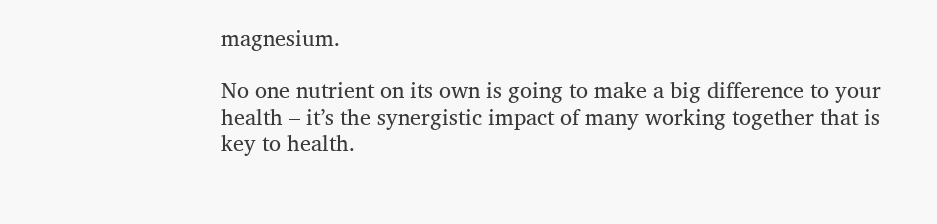magnesium.

No one nutrient on its own is going to make a big difference to your health – it’s the synergistic impact of many working together that is key to health.